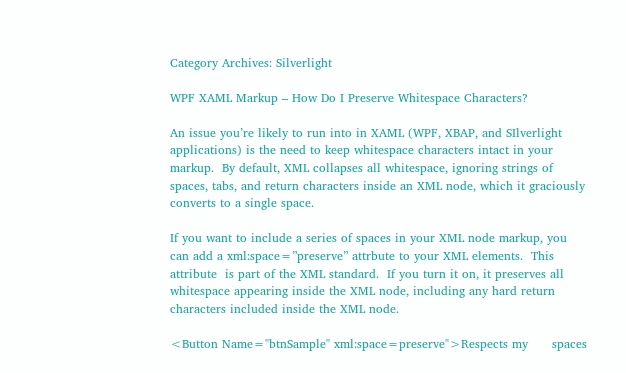Category Archives: Silverlight

WPF XAML Markup – How Do I Preserve Whitespace Characters?

An issue you’re likely to run into in XAML (WPF, XBAP, and SIlverlight applications) is the need to keep whitespace characters intact in your markup.  By default, XML collapses all whitespace, ignoring strings of spaces, tabs, and return characters inside an XML node, which it graciously converts to a single space.

If you want to include a series of spaces in your XML node markup, you can add a xml:space=”preserve” attrbute to your XML elements.  This attribute  is part of the XML standard.  If you turn it on, it preserves all whitespace appearing inside the XML node, including any hard return characters included inside the XML node.

<Button Name="btnSample" xml:space=preserve">Respects my      spaces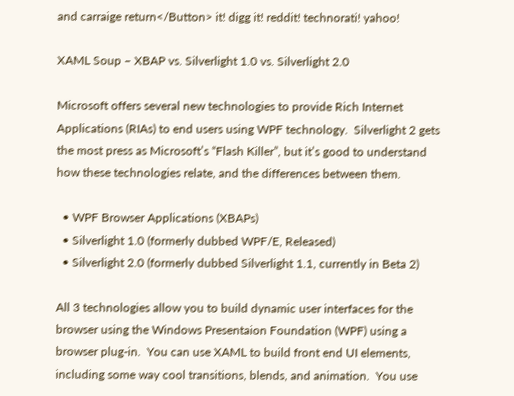and carraige return</Button> it! digg it! reddit! technorati! yahoo!

XAML Soup – XBAP vs. Silverlight 1.0 vs. Silverlight 2.0

Microsoft offers several new technologies to provide Rich Internet Applications (RIAs) to end users using WPF technology.  Silverlight 2 gets the most press as Microsoft’s “Flash Killer”, but it’s good to understand how these technologies relate, and the differences between them.

  • WPF Browser Applications (XBAPs)
  • Silverlight 1.0 (formerly dubbed WPF/E, Released)
  • Silverlight 2.0 (formerly dubbed Silverlight 1.1, currently in Beta 2)

All 3 technologies allow you to build dynamic user interfaces for the browser using the Windows Presentaion Foundation (WPF) using a browser plug-in.  You can use XAML to build front end UI elements, including some way cool transitions, blends, and animation.  You use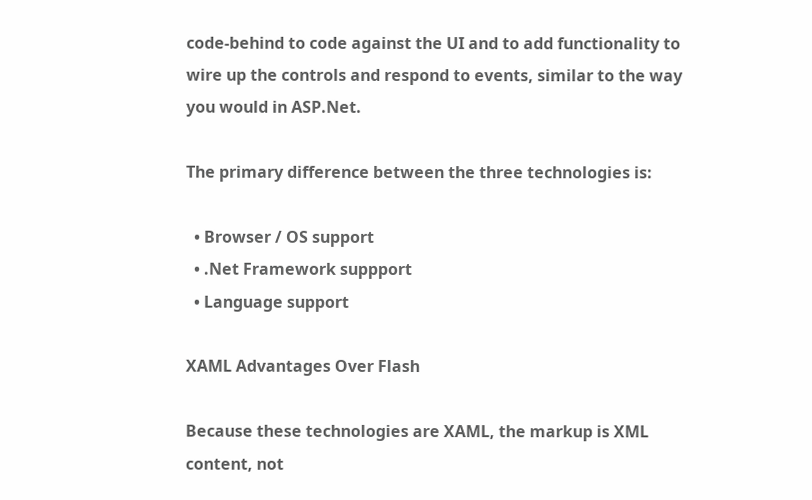code-behind to code against the UI and to add functionality to wire up the controls and respond to events, similar to the way you would in ASP.Net.

The primary difference between the three technologies is:

  • Browser / OS support
  • .Net Framework suppport
  • Language support

XAML Advantages Over Flash

Because these technologies are XAML, the markup is XML content, not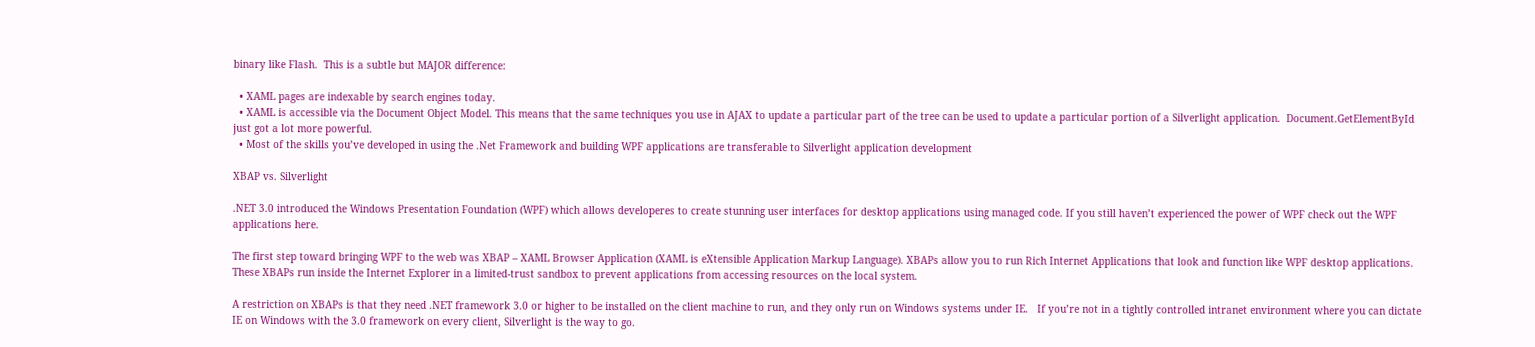binary like Flash.  This is a subtle but MAJOR difference:

  • XAML pages are indexable by search engines today.
  • XAML is accessible via the Document Object Model. This means that the same techniques you use in AJAX to update a particular part of the tree can be used to update a particular portion of a Silverlight application.  Document.GetElementById just got a lot more powerful.
  • Most of the skills you’ve developed in using the .Net Framework and building WPF applications are transferable to Silverlight application development

XBAP vs. Silverlight

.NET 3.0 introduced the Windows Presentation Foundation (WPF) which allows developeres to create stunning user interfaces for desktop applications using managed code. If you still haven’t experienced the power of WPF check out the WPF applications here.

The first step toward bringing WPF to the web was XBAP – XAML Browser Application (XAML is eXtensible Application Markup Language). XBAPs allow you to run Rich Internet Applications that look and function like WPF desktop applications. These XBAPs run inside the Internet Explorer in a limited-trust sandbox to prevent applications from accessing resources on the local system.

A restriction on XBAPs is that they need .NET framework 3.0 or higher to be installed on the client machine to run, and they only run on Windows systems under IE.   If you’re not in a tightly controlled intranet environment where you can dictate IE on Windows with the 3.0 framework on every client, Silverlight is the way to go.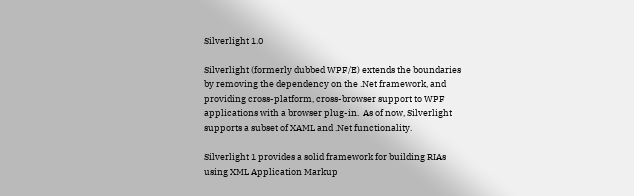Silverlight 1.0

Silverlight (formerly dubbed WPF/E) extends the boundaries by removing the dependency on the .Net framework, and providing cross-platform, cross-browser support to WPF applications with a browser plug-in.  As of now, Silverlight supports a subset of XAML and .Net functionality.

Silverlight 1 provides a solid framework for building RIAs using XML Application Markup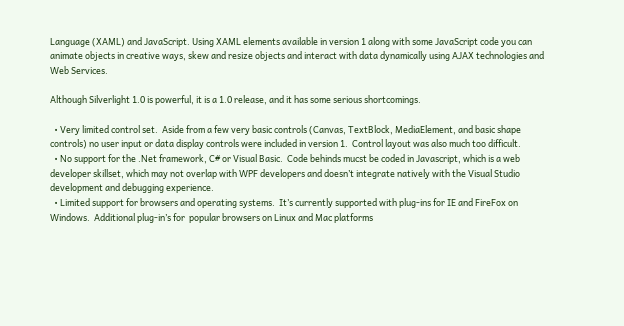Language (XAML) and JavaScript. Using XAML elements available in version 1 along with some JavaScript code you can animate objects in creative ways, skew and resize objects and interact with data dynamically using AJAX technologies and Web Services.

Although Silverlight 1.0 is powerful, it is a 1.0 release, and it has some serious shortcomings.

  • Very limited control set.  Aside from a few very basic controls (Canvas, TextBlock, MediaElement, and basic shape controls) no user input or data display controls were included in version 1.  Control layout was also much too difficult.
  • No support for the .Net framework, C# or Visual Basic.  Code behinds mucst be coded in Javascript, which is a web developer skillset, which may not overlap with WPF developers and doesn’t integrate natively with the Visual Studio development and debugging experience.
  • Limited support for browsers and operating systems.  It’s currently supported with plug-ins for IE and FireFox on Windows.  Additional plug-in’s for  popular browsers on Linux and Mac platforms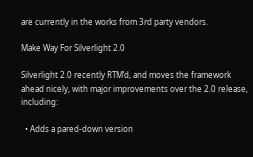are currently in the works from 3rd party vendors.

Make Way For Silverlight 2.0

Silverlight 2.0 recently RTM’d, and moves the framework ahead nicely, with major improvements over the 2.0 release, including:

  • Adds a pared-down version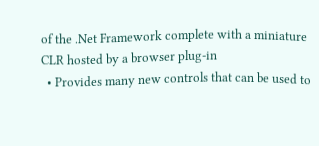of the .Net Framework complete with a miniature CLR hosted by a browser plug-in
  • Provides many new controls that can be used to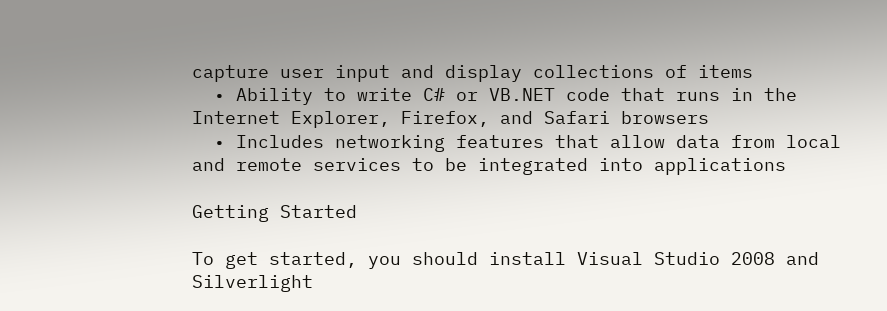capture user input and display collections of items
  • Ability to write C# or VB.NET code that runs in the Internet Explorer, Firefox, and Safari browsers
  • Includes networking features that allow data from local and remote services to be integrated into applications

Getting Started

To get started, you should install Visual Studio 2008 and Silverlight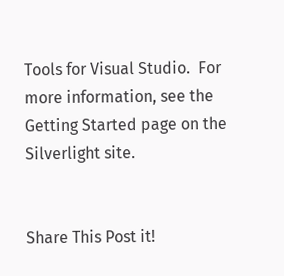Tools for Visual Studio.  For more information, see the Getting Started page on the Silverlight site.


Share This Post it!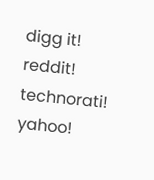digg it! reddit! technorati! yahoo!